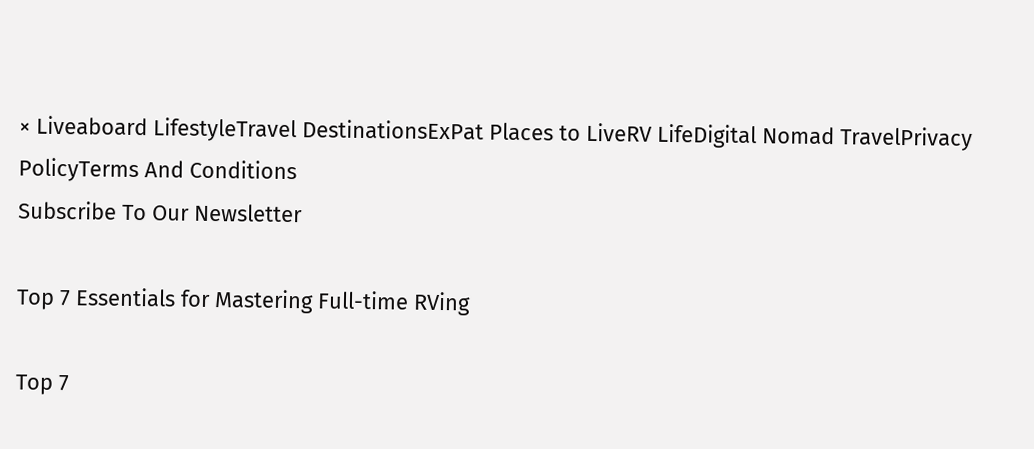× Liveaboard LifestyleTravel DestinationsExPat Places to LiveRV LifeDigital Nomad TravelPrivacy PolicyTerms And Conditions
Subscribe To Our Newsletter

Top 7 Essentials for Mastering Full-time RVing

Top 7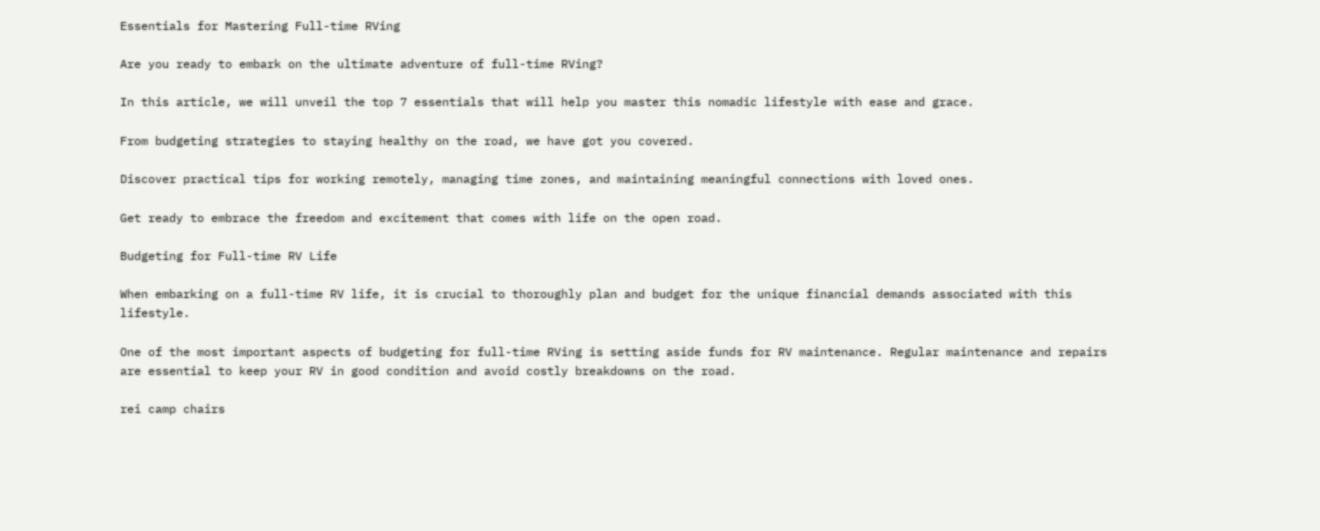Essentials for Mastering Full-time RVing

Are you ready to embark on the ultimate adventure of full-time RVing?

In this article, we will unveil the top 7 essentials that will help you master this nomadic lifestyle with ease and grace.

From budgeting strategies to staying healthy on the road, we have got you covered.

Discover practical tips for working remotely, managing time zones, and maintaining meaningful connections with loved ones.

Get ready to embrace the freedom and excitement that comes with life on the open road.

Budgeting for Full-time RV Life

When embarking on a full-time RV life, it is crucial to thoroughly plan and budget for the unique financial demands associated with this lifestyle.

One of the most important aspects of budgeting for full-time RVing is setting aside funds for RV maintenance. Regular maintenance and repairs are essential to keep your RV in good condition and avoid costly breakdowns on the road.

rei camp chairs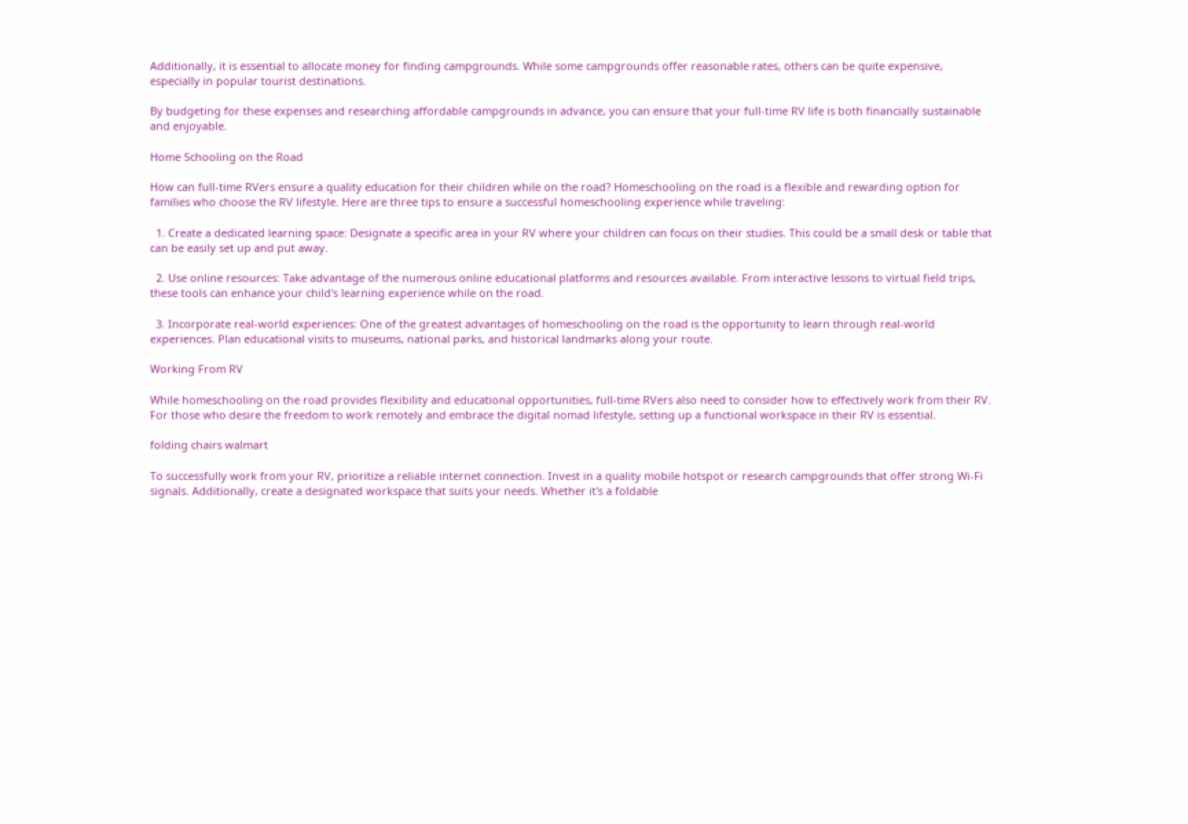Additionally, it is essential to allocate money for finding campgrounds. While some campgrounds offer reasonable rates, others can be quite expensive, especially in popular tourist destinations.

By budgeting for these expenses and researching affordable campgrounds in advance, you can ensure that your full-time RV life is both financially sustainable and enjoyable.

Home Schooling on the Road

How can full-time RVers ensure a quality education for their children while on the road? Homeschooling on the road is a flexible and rewarding option for families who choose the RV lifestyle. Here are three tips to ensure a successful homeschooling experience while traveling:

  1. Create a dedicated learning space: Designate a specific area in your RV where your children can focus on their studies. This could be a small desk or table that can be easily set up and put away.

  2. Use online resources: Take advantage of the numerous online educational platforms and resources available. From interactive lessons to virtual field trips, these tools can enhance your child's learning experience while on the road.

  3. Incorporate real-world experiences: One of the greatest advantages of homeschooling on the road is the opportunity to learn through real-world experiences. Plan educational visits to museums, national parks, and historical landmarks along your route.

Working From RV

While homeschooling on the road provides flexibility and educational opportunities, full-time RVers also need to consider how to effectively work from their RV. For those who desire the freedom to work remotely and embrace the digital nomad lifestyle, setting up a functional workspace in their RV is essential.

folding chairs walmart

To successfully work from your RV, prioritize a reliable internet connection. Invest in a quality mobile hotspot or research campgrounds that offer strong Wi-Fi signals. Additionally, create a designated workspace that suits your needs. Whether it's a foldable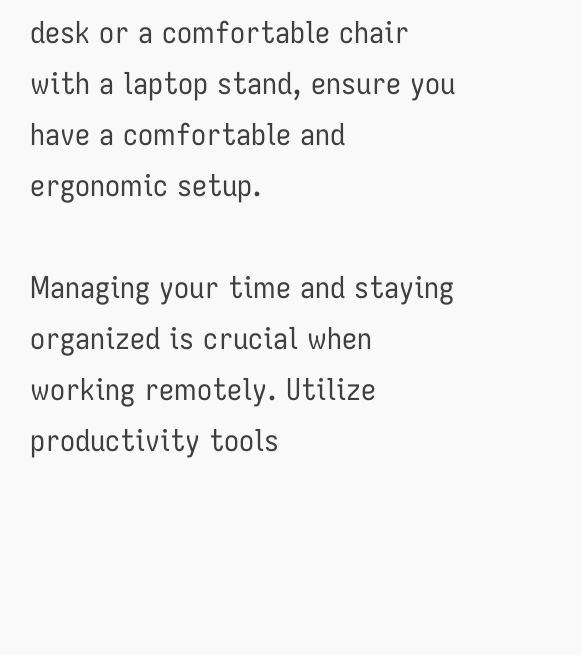desk or a comfortable chair with a laptop stand, ensure you have a comfortable and ergonomic setup.

Managing your time and staying organized is crucial when working remotely. Utilize productivity tools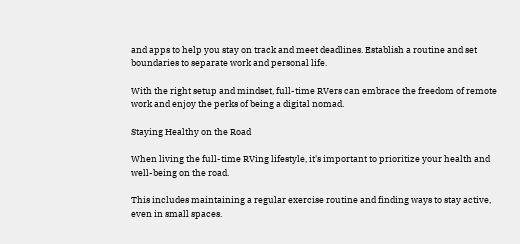and apps to help you stay on track and meet deadlines. Establish a routine and set boundaries to separate work and personal life.

With the right setup and mindset, full-time RVers can embrace the freedom of remote work and enjoy the perks of being a digital nomad.

Staying Healthy on the Road

When living the full-time RVing lifestyle, it's important to prioritize your health and well-being on the road.

This includes maintaining a regular exercise routine and finding ways to stay active, even in small spaces.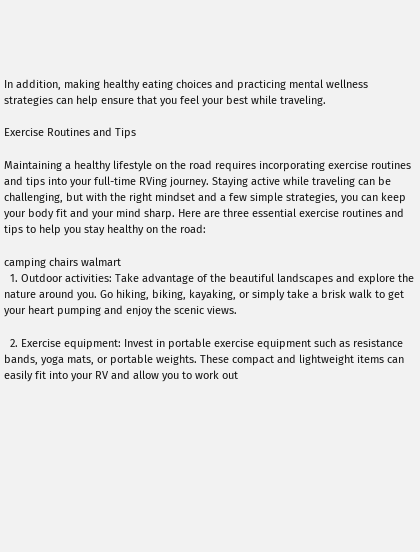In addition, making healthy eating choices and practicing mental wellness strategies can help ensure that you feel your best while traveling.

Exercise Routines and Tips

Maintaining a healthy lifestyle on the road requires incorporating exercise routines and tips into your full-time RVing journey. Staying active while traveling can be challenging, but with the right mindset and a few simple strategies, you can keep your body fit and your mind sharp. Here are three essential exercise routines and tips to help you stay healthy on the road:

camping chairs walmart
  1. Outdoor activities: Take advantage of the beautiful landscapes and explore the nature around you. Go hiking, biking, kayaking, or simply take a brisk walk to get your heart pumping and enjoy the scenic views.

  2. Exercise equipment: Invest in portable exercise equipment such as resistance bands, yoga mats, or portable weights. These compact and lightweight items can easily fit into your RV and allow you to work out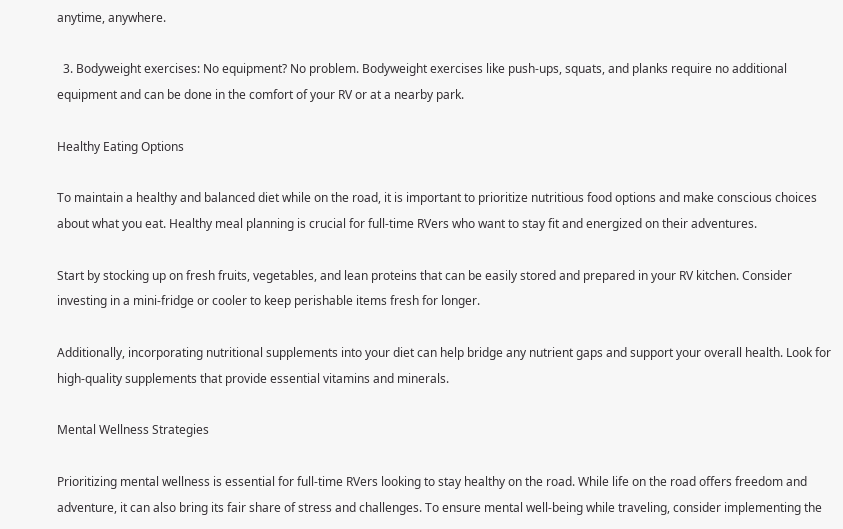anytime, anywhere.

  3. Bodyweight exercises: No equipment? No problem. Bodyweight exercises like push-ups, squats, and planks require no additional equipment and can be done in the comfort of your RV or at a nearby park.

Healthy Eating Options

To maintain a healthy and balanced diet while on the road, it is important to prioritize nutritious food options and make conscious choices about what you eat. Healthy meal planning is crucial for full-time RVers who want to stay fit and energized on their adventures.

Start by stocking up on fresh fruits, vegetables, and lean proteins that can be easily stored and prepared in your RV kitchen. Consider investing in a mini-fridge or cooler to keep perishable items fresh for longer.

Additionally, incorporating nutritional supplements into your diet can help bridge any nutrient gaps and support your overall health. Look for high-quality supplements that provide essential vitamins and minerals.

Mental Wellness Strategies

Prioritizing mental wellness is essential for full-time RVers looking to stay healthy on the road. While life on the road offers freedom and adventure, it can also bring its fair share of stress and challenges. To ensure mental well-being while traveling, consider implementing the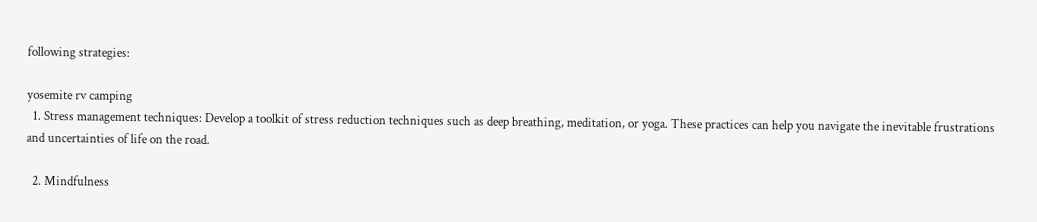following strategies:

yosemite rv camping
  1. Stress management techniques: Develop a toolkit of stress reduction techniques such as deep breathing, meditation, or yoga. These practices can help you navigate the inevitable frustrations and uncertainties of life on the road.

  2. Mindfulness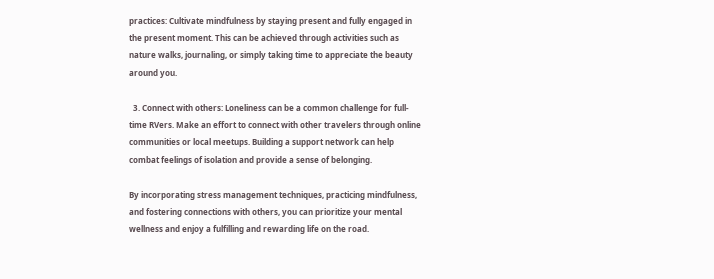practices: Cultivate mindfulness by staying present and fully engaged in the present moment. This can be achieved through activities such as nature walks, journaling, or simply taking time to appreciate the beauty around you.

  3. Connect with others: Loneliness can be a common challenge for full-time RVers. Make an effort to connect with other travelers through online communities or local meetups. Building a support network can help combat feelings of isolation and provide a sense of belonging.

By incorporating stress management techniques, practicing mindfulness, and fostering connections with others, you can prioritize your mental wellness and enjoy a fulfilling and rewarding life on the road.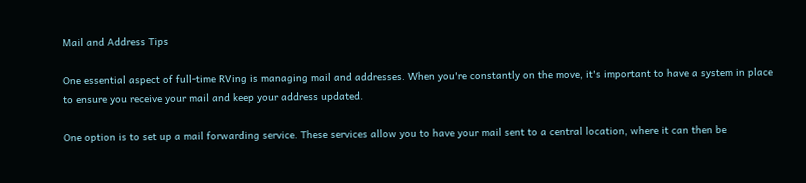Mail and Address Tips

One essential aspect of full-time RVing is managing mail and addresses. When you're constantly on the move, it's important to have a system in place to ensure you receive your mail and keep your address updated.

One option is to set up a mail forwarding service. These services allow you to have your mail sent to a central location, where it can then be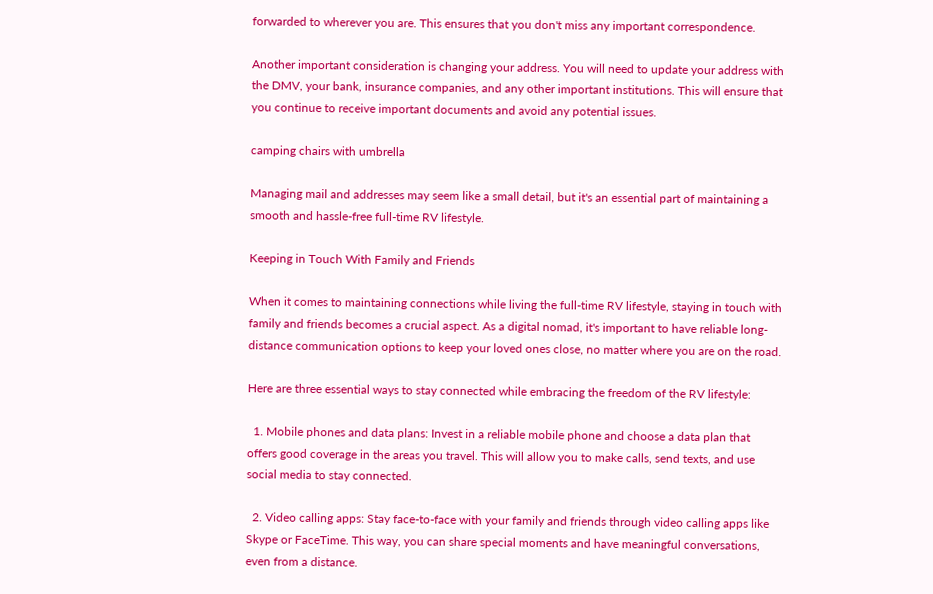forwarded to wherever you are. This ensures that you don't miss any important correspondence.

Another important consideration is changing your address. You will need to update your address with the DMV, your bank, insurance companies, and any other important institutions. This will ensure that you continue to receive important documents and avoid any potential issues.

camping chairs with umbrella

Managing mail and addresses may seem like a small detail, but it's an essential part of maintaining a smooth and hassle-free full-time RV lifestyle.

Keeping in Touch With Family and Friends

When it comes to maintaining connections while living the full-time RV lifestyle, staying in touch with family and friends becomes a crucial aspect. As a digital nomad, it's important to have reliable long-distance communication options to keep your loved ones close, no matter where you are on the road.

Here are three essential ways to stay connected while embracing the freedom of the RV lifestyle:

  1. Mobile phones and data plans: Invest in a reliable mobile phone and choose a data plan that offers good coverage in the areas you travel. This will allow you to make calls, send texts, and use social media to stay connected.

  2. Video calling apps: Stay face-to-face with your family and friends through video calling apps like Skype or FaceTime. This way, you can share special moments and have meaningful conversations, even from a distance.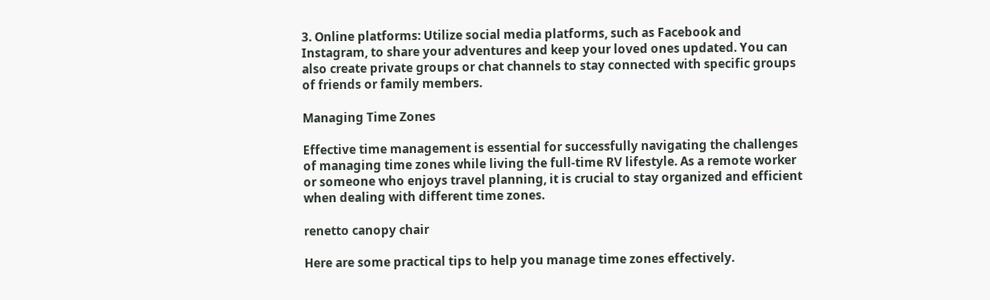3. Online platforms: Utilize social media platforms, such as Facebook and Instagram, to share your adventures and keep your loved ones updated. You can also create private groups or chat channels to stay connected with specific groups of friends or family members.

Managing Time Zones

Effective time management is essential for successfully navigating the challenges of managing time zones while living the full-time RV lifestyle. As a remote worker or someone who enjoys travel planning, it is crucial to stay organized and efficient when dealing with different time zones.

renetto canopy chair

Here are some practical tips to help you manage time zones effectively.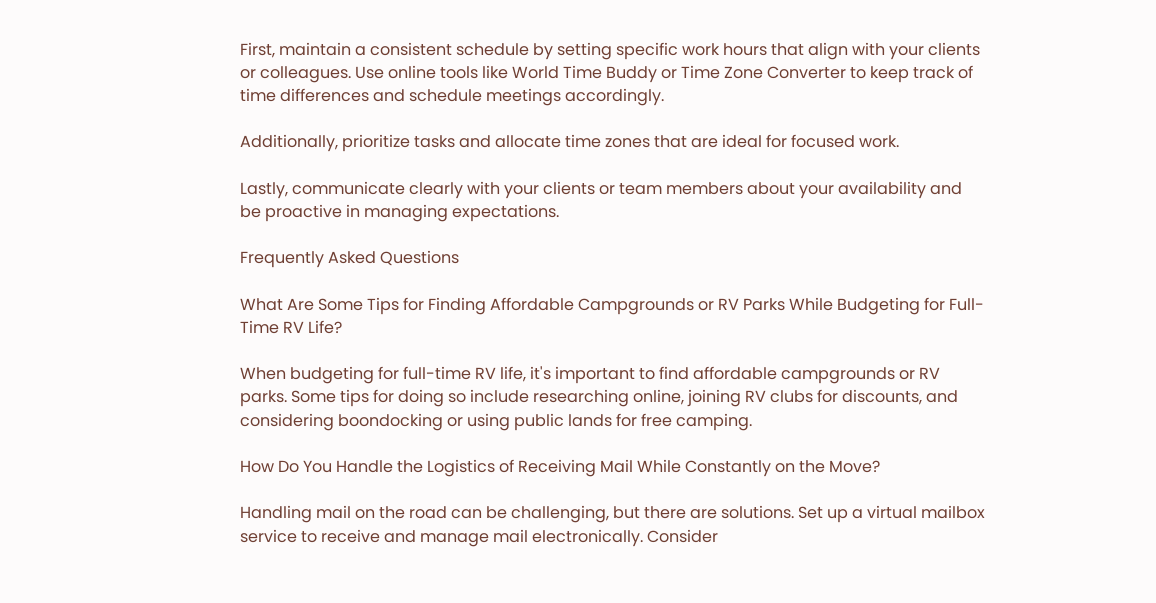First, maintain a consistent schedule by setting specific work hours that align with your clients or colleagues. Use online tools like World Time Buddy or Time Zone Converter to keep track of time differences and schedule meetings accordingly.

Additionally, prioritize tasks and allocate time zones that are ideal for focused work.

Lastly, communicate clearly with your clients or team members about your availability and be proactive in managing expectations.

Frequently Asked Questions

What Are Some Tips for Finding Affordable Campgrounds or RV Parks While Budgeting for Full-Time RV Life?

When budgeting for full-time RV life, it's important to find affordable campgrounds or RV parks. Some tips for doing so include researching online, joining RV clubs for discounts, and considering boondocking or using public lands for free camping.

How Do You Handle the Logistics of Receiving Mail While Constantly on the Move?

Handling mail on the road can be challenging, but there are solutions. Set up a virtual mailbox service to receive and manage mail electronically. Consider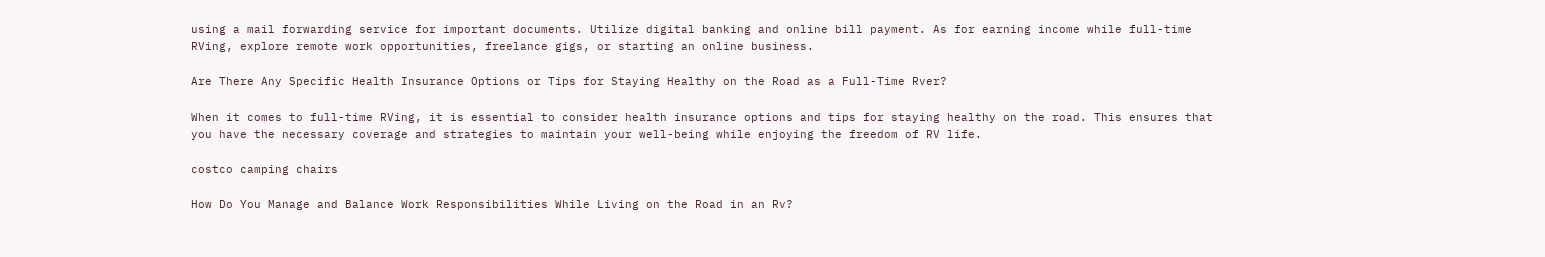using a mail forwarding service for important documents. Utilize digital banking and online bill payment. As for earning income while full-time RVing, explore remote work opportunities, freelance gigs, or starting an online business.

Are There Any Specific Health Insurance Options or Tips for Staying Healthy on the Road as a Full-Time Rver?

When it comes to full-time RVing, it is essential to consider health insurance options and tips for staying healthy on the road. This ensures that you have the necessary coverage and strategies to maintain your well-being while enjoying the freedom of RV life.

costco camping chairs

How Do You Manage and Balance Work Responsibilities While Living on the Road in an Rv?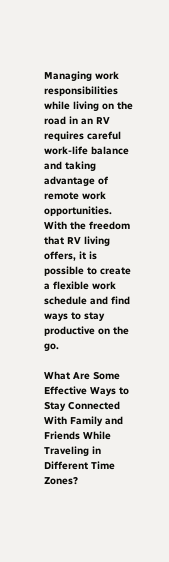Managing work responsibilities while living on the road in an RV requires careful work-life balance and taking advantage of remote work opportunities. With the freedom that RV living offers, it is possible to create a flexible work schedule and find ways to stay productive on the go.

What Are Some Effective Ways to Stay Connected With Family and Friends While Traveling in Different Time Zones?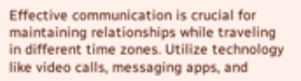Effective communication is crucial for maintaining relationships while traveling in different time zones. Utilize technology like video calls, messaging apps, and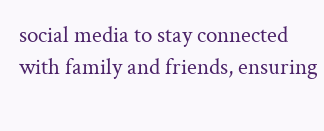social media to stay connected with family and friends, ensuring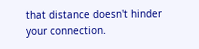that distance doesn't hinder your connection.